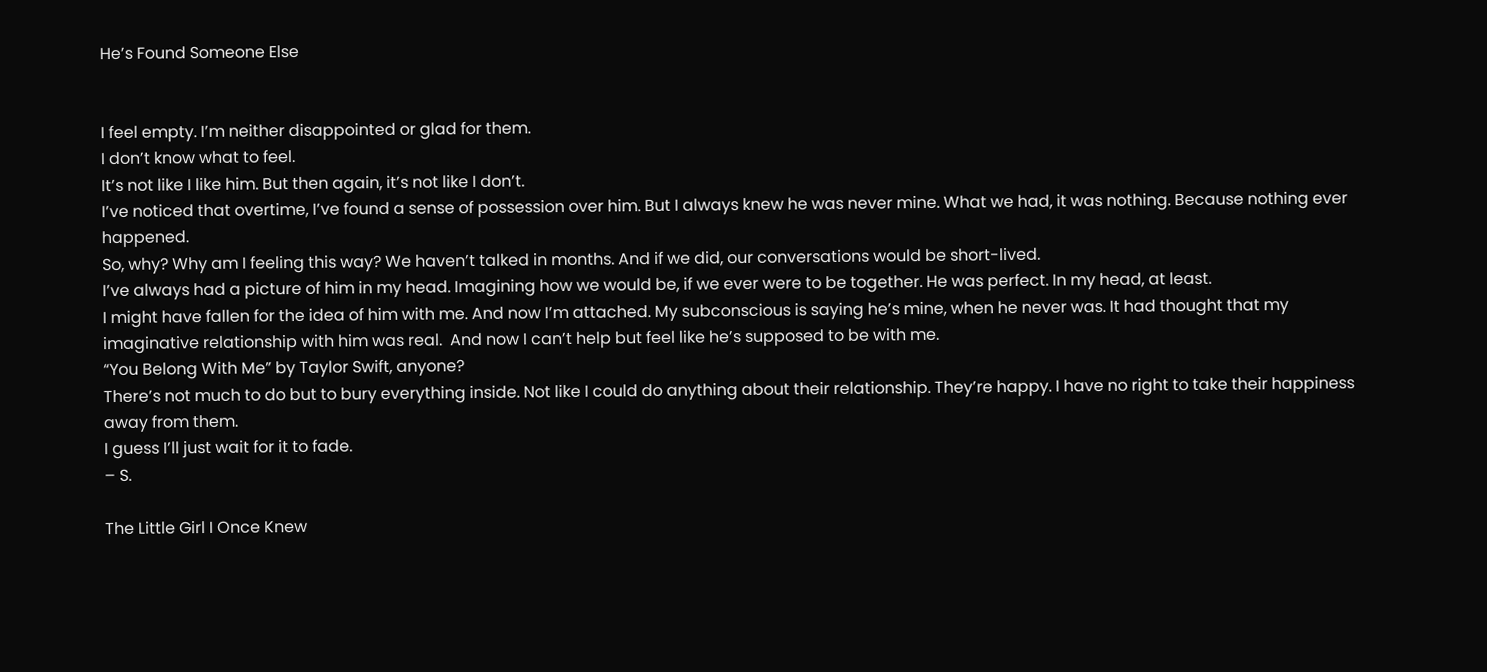He’s Found Someone Else


I feel empty. I’m neither disappointed or glad for them.
I don’t know what to feel.
It’s not like I like him. But then again, it’s not like I don’t.
I’ve noticed that overtime, I’ve found a sense of possession over him. But I always knew he was never mine. What we had, it was nothing. Because nothing ever happened.
So, why? Why am I feeling this way? We haven’t talked in months. And if we did, our conversations would be short-lived.
I’ve always had a picture of him in my head. Imagining how we would be, if we ever were to be together. He was perfect. In my head, at least.
I might have fallen for the idea of him with me. And now I’m attached. My subconscious is saying he’s mine, when he never was. It had thought that my imaginative relationship with him was real.  And now I can’t help but feel like he’s supposed to be with me.
“You Belong With Me” by Taylor Swift, anyone?
There’s not much to do but to bury everything inside. Not like I could do anything about their relationship. They’re happy. I have no right to take their happiness away from them.
I guess I’ll just wait for it to fade.
– S.

The Little Girl I Once Knew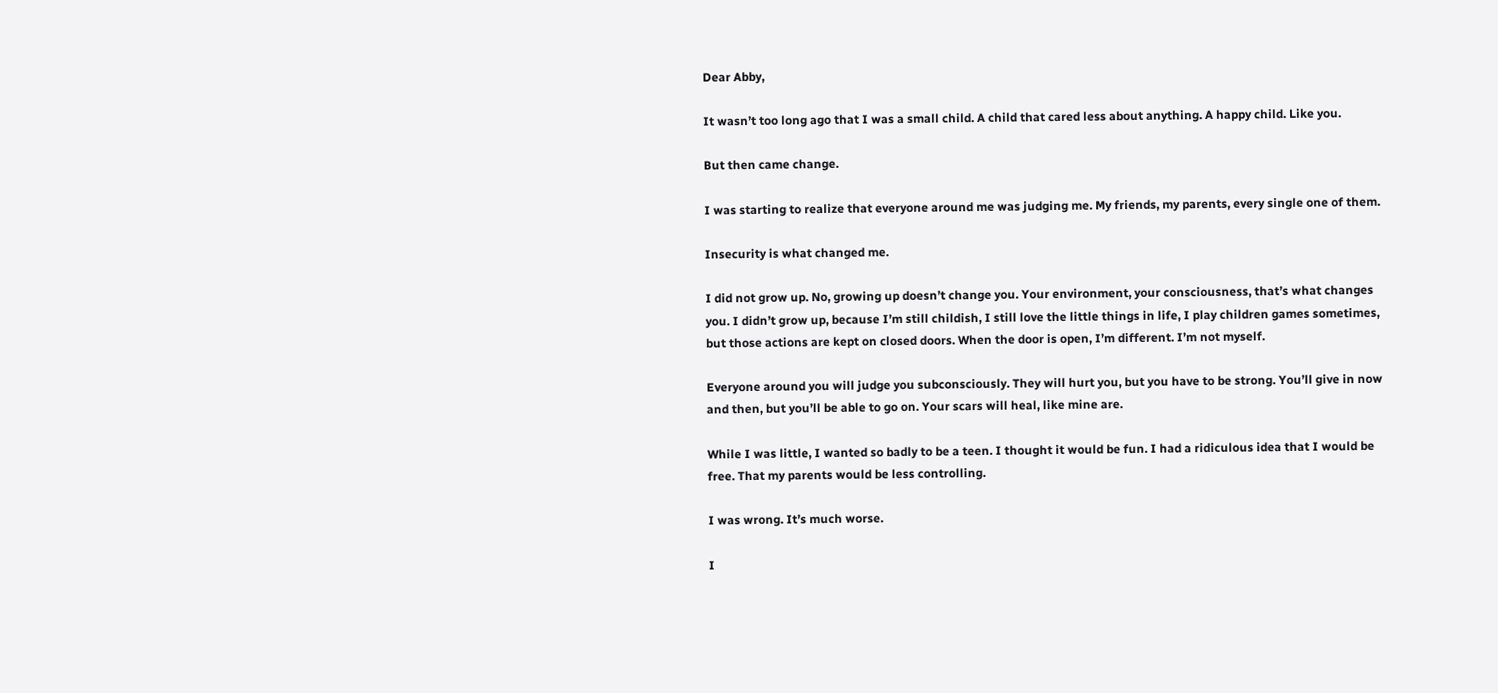Dear Abby,

It wasn’t too long ago that I was a small child. A child that cared less about anything. A happy child. Like you.

But then came change.

I was starting to realize that everyone around me was judging me. My friends, my parents, every single one of them.

Insecurity is what changed me.

I did not grow up. No, growing up doesn’t change you. Your environment, your consciousness, that’s what changes you. I didn’t grow up, because I’m still childish, I still love the little things in life, I play children games sometimes, but those actions are kept on closed doors. When the door is open, I’m different. I’m not myself.

Everyone around you will judge you subconsciously. They will hurt you, but you have to be strong. You’ll give in now and then, but you’ll be able to go on. Your scars will heal, like mine are.

While I was little, I wanted so badly to be a teen. I thought it would be fun. I had a ridiculous idea that I would be free. That my parents would be less controlling.

I was wrong. It’s much worse.

I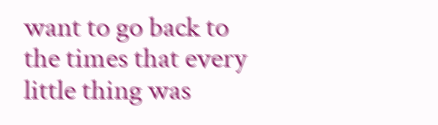want to go back to the times that every little thing was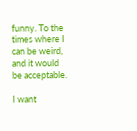funny. To the times where I can be weird, and it would be acceptable.

I want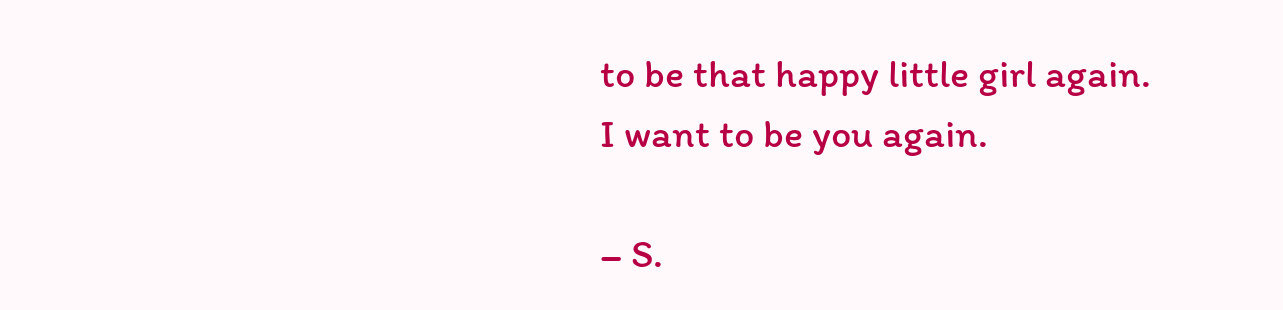to be that happy little girl again. I want to be you again.

– S.